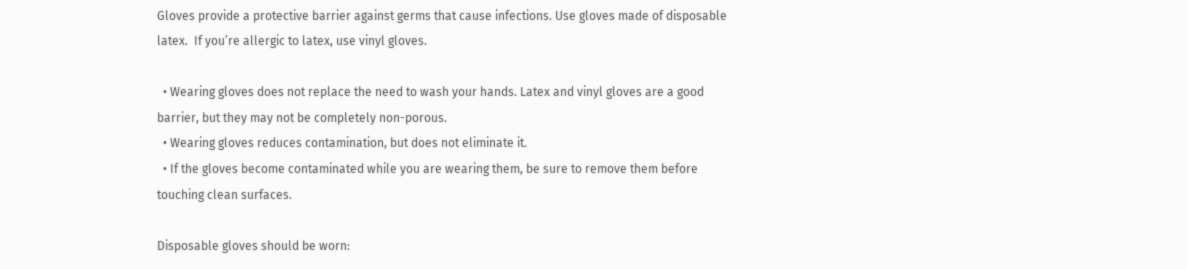Gloves provide a protective barrier against germs that cause infections. Use gloves made of disposable latex.  If you’re allergic to latex, use vinyl gloves.

  • Wearing gloves does not replace the need to wash your hands. Latex and vinyl gloves are a good barrier, but they may not be completely non-porous.
  • Wearing gloves reduces contamination, but does not eliminate it.
  • If the gloves become contaminated while you are wearing them, be sure to remove them before touching clean surfaces.

Disposable gloves should be worn: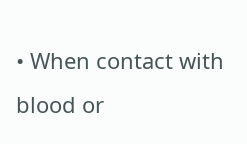• When contact with blood or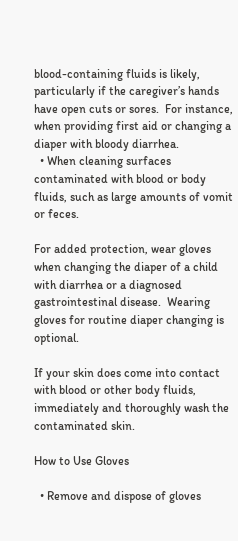blood-containing fluids is likely, particularly if the caregiver’s hands have open cuts or sores.  For instance, when providing first aid or changing a diaper with bloody diarrhea.
  • When cleaning surfaces contaminated with blood or body fluids, such as large amounts of vomit or feces.

For added protection, wear gloves when changing the diaper of a child with diarrhea or a diagnosed gastrointestinal disease.  Wearing gloves for routine diaper changing is optional.

If your skin does come into contact with blood or other body fluids, immediately and thoroughly wash the contaminated skin.

How to Use Gloves

  • Remove and dispose of gloves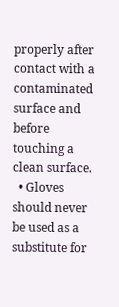properly after contact with a contaminated surface and before touching a clean surface.
  • Gloves should never be used as a substitute for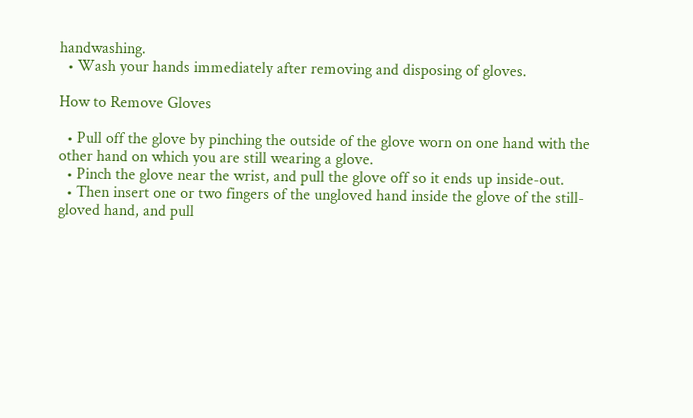handwashing.
  • Wash your hands immediately after removing and disposing of gloves.

How to Remove Gloves

  • Pull off the glove by pinching the outside of the glove worn on one hand with the other hand on which you are still wearing a glove.
  • Pinch the glove near the wrist, and pull the glove off so it ends up inside-out.
  • Then insert one or two fingers of the ungloved hand inside the glove of the still-gloved hand, and pull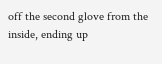off the second glove from the inside, ending up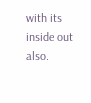with its inside out also.